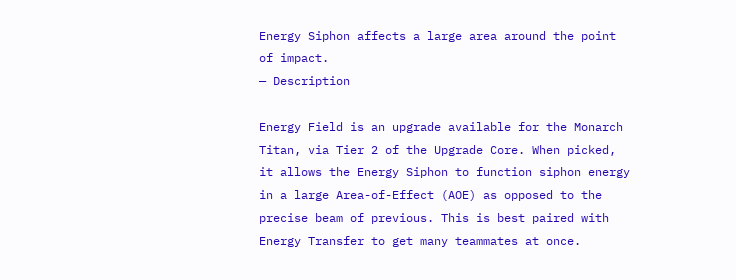Energy Siphon affects a large area around the point of impact.
— Description

Energy Field is an upgrade available for the Monarch Titan, via Tier 2 of the Upgrade Core. When picked, it allows the Energy Siphon to function siphon energy in a large Area-of-Effect (AOE) as opposed to the precise beam of previous. This is best paired with Energy Transfer to get many teammates at once.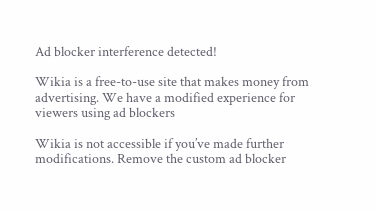Ad blocker interference detected!

Wikia is a free-to-use site that makes money from advertising. We have a modified experience for viewers using ad blockers

Wikia is not accessible if you’ve made further modifications. Remove the custom ad blocker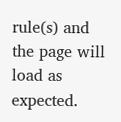rule(s) and the page will load as expected.